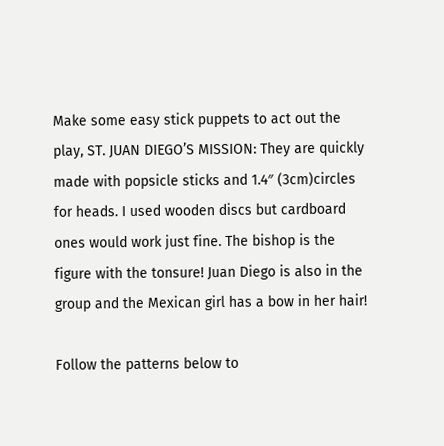Make some easy stick puppets to act out the play, ST. JUAN DIEGO’S MISSION: They are quickly made with popsicle sticks and 1.4″ (3cm)circles for heads. I used wooden discs but cardboard ones would work just fine. The bishop is the figure with the tonsure! Juan Diego is also in the group and the Mexican girl has a bow in her hair!

Follow the patterns below to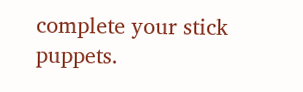complete your stick puppets.